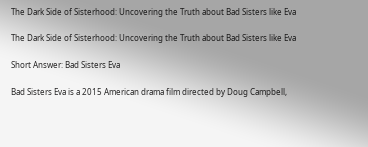The Dark Side of Sisterhood: Uncovering the Truth about Bad Sisters like Eva

The Dark Side of Sisterhood: Uncovering the Truth about Bad Sisters like Eva

Short Answer: Bad Sisters Eva

Bad Sisters Eva is a 2015 American drama film directed by Doug Campbell,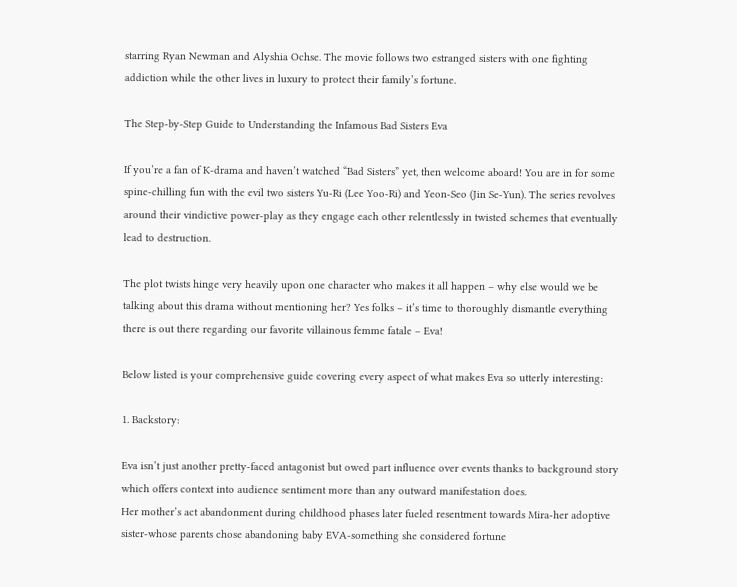starring Ryan Newman and Alyshia Ochse. The movie follows two estranged sisters with one fighting addiction while the other lives in luxury to protect their family’s fortune.

The Step-by-Step Guide to Understanding the Infamous Bad Sisters Eva

If you’re a fan of K-drama and haven’t watched “Bad Sisters” yet, then welcome aboard! You are in for some spine-chilling fun with the evil two sisters Yu-Ri (Lee Yoo-Ri) and Yeon-Seo (Jin Se-Yun). The series revolves around their vindictive power-play as they engage each other relentlessly in twisted schemes that eventually lead to destruction.

The plot twists hinge very heavily upon one character who makes it all happen – why else would we be talking about this drama without mentioning her? Yes folks – it’s time to thoroughly dismantle everything there is out there regarding our favorite villainous femme fatale – Eva!

Below listed is your comprehensive guide covering every aspect of what makes Eva so utterly interesting:

1. Backstory:

Eva isn’t just another pretty-faced antagonist but owed part influence over events thanks to background story which offers context into audience sentiment more than any outward manifestation does.
Her mother’s act abandonment during childhood phases later fueled resentment towards Mira-her adoptive sister-whose parents chose abandoning baby EVA-something she considered fortune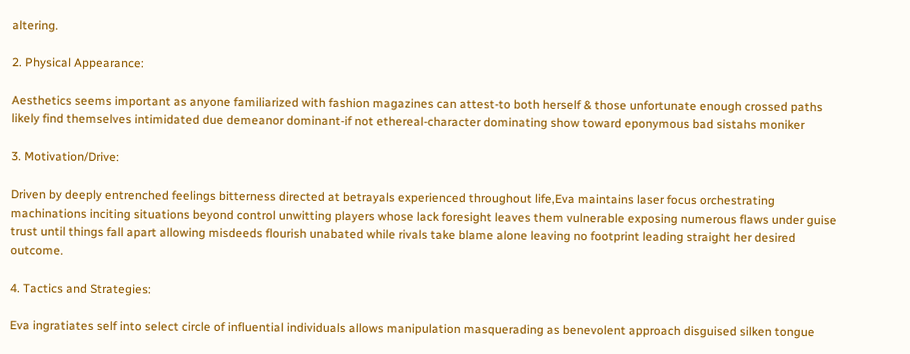altering.

2. Physical Appearance:

Aesthetics seems important as anyone familiarized with fashion magazines can attest-to both herself & those unfortunate enough crossed paths likely find themselves intimidated due demeanor dominant-if not ethereal-character dominating show toward eponymous bad sistahs moniker

3. Motivation/Drive:

Driven by deeply entrenched feelings bitterness directed at betrayals experienced throughout life,Eva maintains laser focus orchestrating machinations inciting situations beyond control unwitting players whose lack foresight leaves them vulnerable exposing numerous flaws under guise trust until things fall apart allowing misdeeds flourish unabated while rivals take blame alone leaving no footprint leading straight her desired outcome.

4. Tactics and Strategies:

Eva ingratiates self into select circle of influential individuals allows manipulation masquerading as benevolent approach disguised silken tongue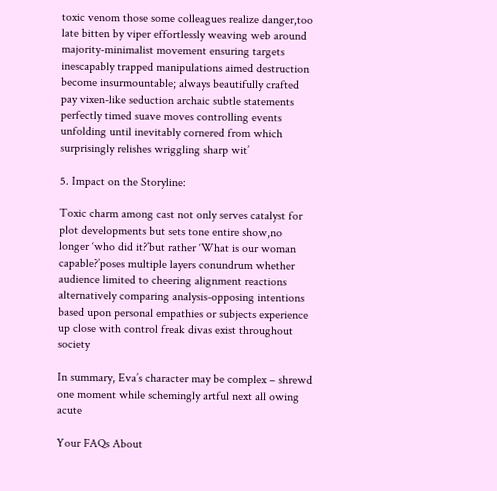toxic venom those some colleagues realize danger,too late bitten by viper effortlessly weaving web around majority-minimalist movement ensuring targets inescapably trapped manipulations aimed destruction become insurmountable; always beautifully crafted pay vixen-like seduction archaic subtle statements perfectly timed suave moves controlling events unfolding until inevitably cornered from which surprisingly relishes wriggling sharp wit’

5. Impact on the Storyline:

Toxic charm among cast not only serves catalyst for plot developments but sets tone entire show,no longer ‘who did it?’but rather ‘What is our woman capable?’poses multiple layers conundrum whether audience limited to cheering alignment reactions alternatively comparing analysis-opposing intentions based upon personal empathies or subjects experience up close with control freak divas exist throughout society

In summary, Eva’s character may be complex – shrewd one moment while schemingly artful next all owing acute

Your FAQs About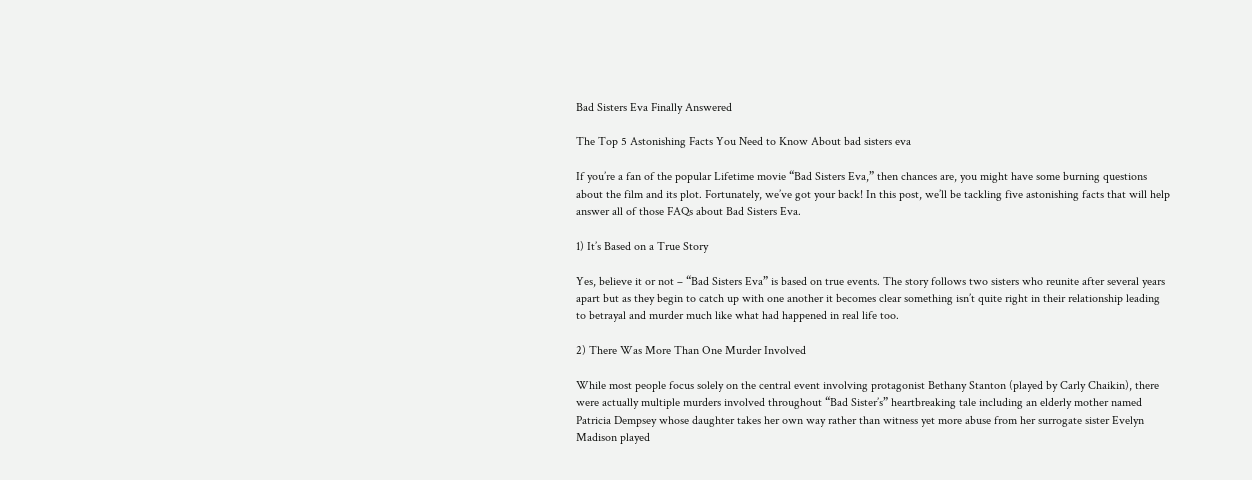Bad Sisters Eva Finally Answered

The Top 5 Astonishing Facts You Need to Know About bad sisters eva

If you’re a fan of the popular Lifetime movie “Bad Sisters Eva,” then chances are, you might have some burning questions about the film and its plot. Fortunately, we’ve got your back! In this post, we’ll be tackling five astonishing facts that will help answer all of those FAQs about Bad Sisters Eva.

1) It’s Based on a True Story

Yes, believe it or not – “Bad Sisters Eva” is based on true events. The story follows two sisters who reunite after several years apart but as they begin to catch up with one another it becomes clear something isn’t quite right in their relationship leading to betrayal and murder much like what had happened in real life too.

2) There Was More Than One Murder Involved

While most people focus solely on the central event involving protagonist Bethany Stanton (played by Carly Chaikin), there were actually multiple murders involved throughout “Bad Sister’s” heartbreaking tale including an elderly mother named Patricia Dempsey whose daughter takes her own way rather than witness yet more abuse from her surrogate sister Evelyn Madison played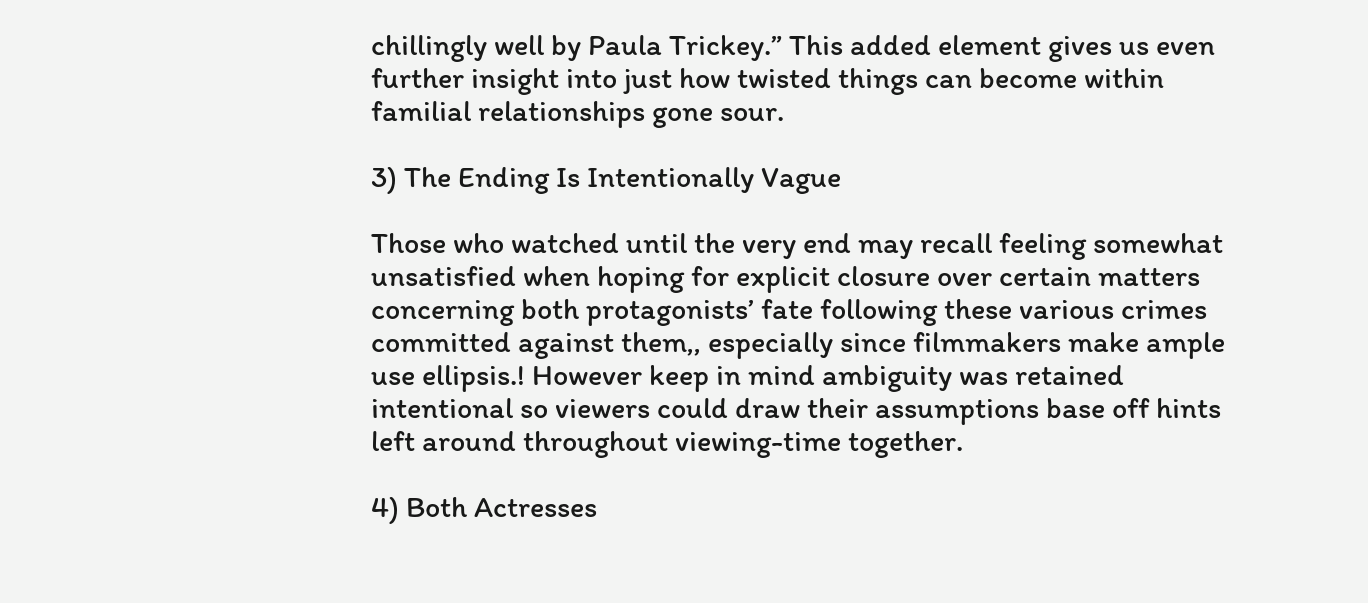chillingly well by Paula Trickey.” This added element gives us even further insight into just how twisted things can become within familial relationships gone sour.

3) The Ending Is Intentionally Vague

Those who watched until the very end may recall feeling somewhat unsatisfied when hoping for explicit closure over certain matters concerning both protagonists’ fate following these various crimes committed against them,, especially since filmmakers make ample use ellipsis.! However keep in mind ambiguity was retained intentional so viewers could draw their assumptions base off hints left around throughout viewing-time together.

4) Both Actresses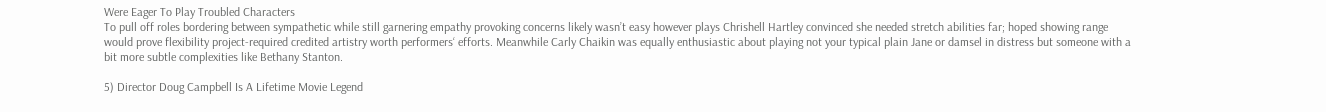Were Eager To Play Troubled Characters
To pull off roles bordering between sympathetic while still garnering empathy provoking concerns likely wasn’t easy however plays Chrishell Hartley convinced she needed stretch abilities far; hoped showing range would prove flexibility project-required credited artistry worth performers‘ efforts. Meanwhile Carly Chaikin was equally enthusiastic about playing not your typical plain Jane or damsel in distress but someone with a bit more subtle complexities like Bethany Stanton.

5) Director Doug Campbell Is A Lifetime Movie Legend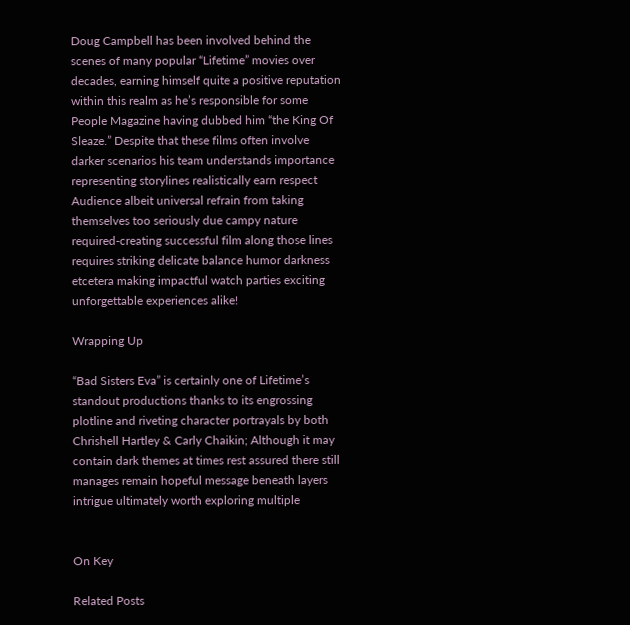Doug Campbell has been involved behind the scenes of many popular “Lifetime” movies over decades, earning himself quite a positive reputation within this realm as he’s responsible for some People Magazine having dubbed him “the King Of Sleaze.” Despite that these films often involve darker scenarios his team understands importance representing storylines realistically earn respect Audience albeit universal refrain from taking themselves too seriously due campy nature required-creating successful film along those lines requires striking delicate balance humor darkness etcetera making impactful watch parties exciting unforgettable experiences alike!

Wrapping Up

“Bad Sisters Eva” is certainly one of Lifetime’s standout productions thanks to its engrossing plotline and riveting character portrayals by both Chrishell Hartley & Carly Chaikin; Although it may contain dark themes at times rest assured there still manages remain hopeful message beneath layers intrigue ultimately worth exploring multiple


On Key

Related Posts